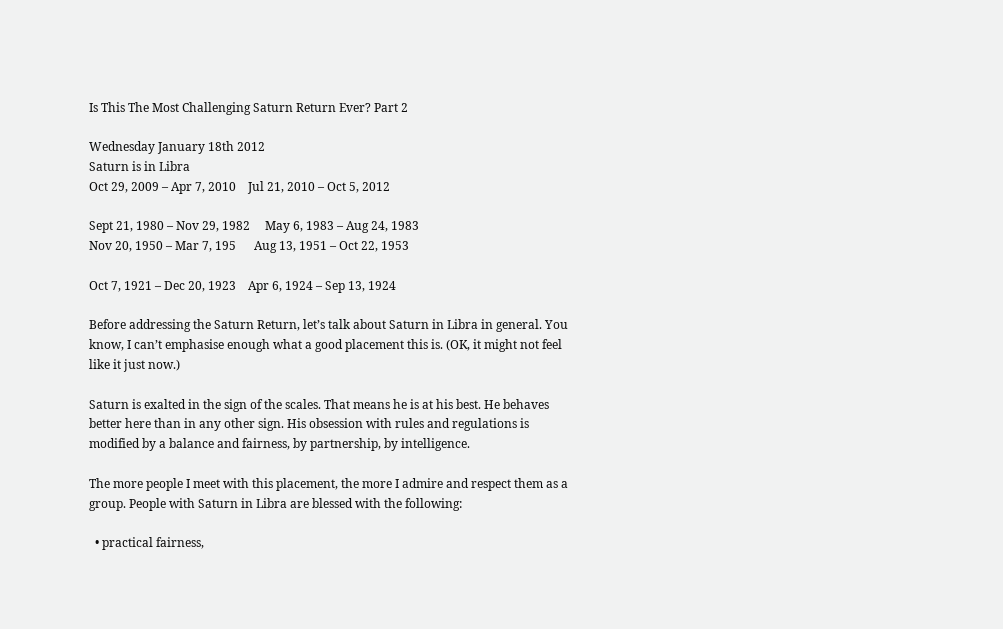Is This The Most Challenging Saturn Return Ever? Part 2

Wednesday January 18th 2012
Saturn is in Libra
Oct 29, 2009 – Apr 7, 2010    Jul 21, 2010 – Oct 5, 2012

Sept 21, 1980 – Nov 29, 1982     May 6, 1983 – Aug 24, 1983
Nov 20, 1950 – Mar 7, 195      Aug 13, 1951 – Oct 22, 1953

Oct 7, 1921 – Dec 20, 1923    Apr 6, 1924 – Sep 13, 1924

Before addressing the Saturn Return, let’s talk about Saturn in Libra in general. You know, I can’t emphasise enough what a good placement this is. (OK, it might not feel like it just now.)

Saturn is exalted in the sign of the scales. That means he is at his best. He behaves better here than in any other sign. His obsession with rules and regulations is modified by a balance and fairness, by partnership, by intelligence.

The more people I meet with this placement, the more I admire and respect them as a group. People with Saturn in Libra are blessed with the following:

  • practical fairness,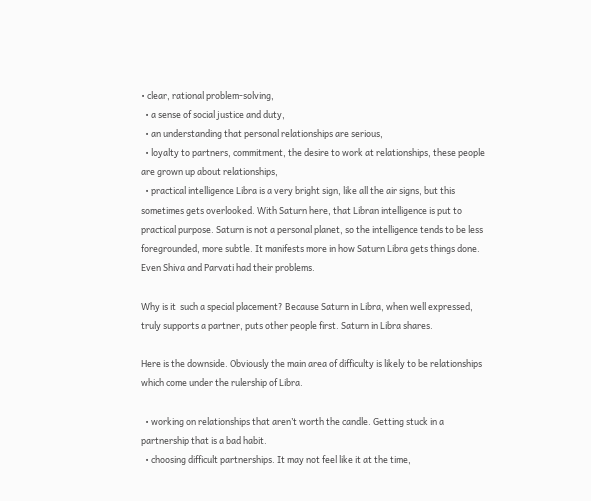• clear, rational problem-solving,
  • a sense of social justice and duty,
  • an understanding that personal relationships are serious,
  • loyalty to partners, commitment, the desire to work at relationships, these people are grown up about relationships,
  • practical intelligence Libra is a very bright sign, like all the air signs, but this sometimes gets overlooked. With Saturn here, that Libran intelligence is put to practical purpose. Saturn is not a personal planet, so the intelligence tends to be less foregrounded, more subtle. It manifests more in how Saturn Libra gets things done.
Even Shiva and Parvati had their problems.

Why is it  such a special placement? Because Saturn in Libra, when well expressed, truly supports a partner, puts other people first. Saturn in Libra shares.

Here is the downside. Obviously the main area of difficulty is likely to be relationships which come under the rulership of Libra.

  • working on relationships that aren’t worth the candle. Getting stuck in a partnership that is a bad habit.
  • choosing difficult partnerships. It may not feel like it at the time,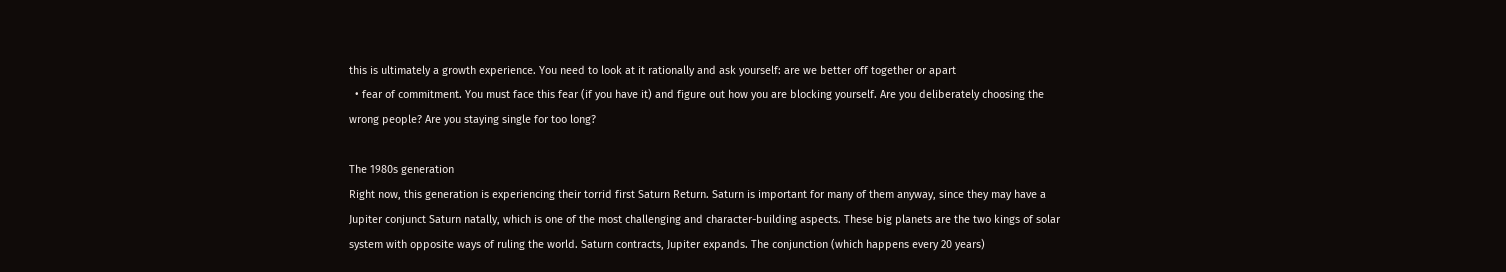this is ultimately a growth experience. You need to look at it rationally and ask yourself: are we better off together or apart
  • fear of commitment. You must face this fear (if you have it) and figure out how you are blocking yourself. Are you deliberately choosing the wrong people? Are you staying single for too long?

The 1980s generation
Right now, this generation is experiencing their torrid first Saturn Return. Saturn is important for many of them anyway, since they may have a Jupiter conjunct Saturn natally, which is one of the most challenging and character-building aspects. These big planets are the two kings of solar system with opposite ways of ruling the world. Saturn contracts, Jupiter expands. The conjunction (which happens every 20 years)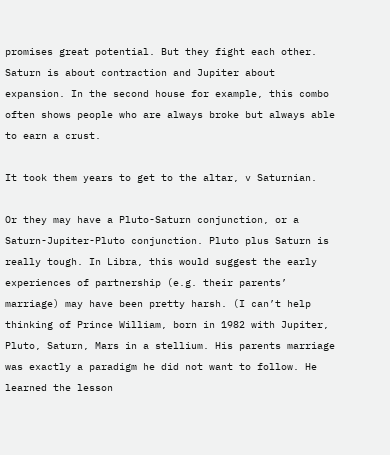promises great potential. But they fight each other. Saturn is about contraction and Jupiter about expansion. In the second house for example, this combo often shows people who are always broke but always able to earn a crust.

It took them years to get to the altar, v Saturnian.

Or they may have a Pluto-Saturn conjunction, or a Saturn-Jupiter-Pluto conjunction. Pluto plus Saturn is really tough. In Libra, this would suggest the early experiences of partnership (e.g. their parents’ marriage) may have been pretty harsh. (I can’t help thinking of Prince William, born in 1982 with Jupiter, Pluto, Saturn, Mars in a stellium. His parents marriage was exactly a paradigm he did not want to follow. He learned the lesson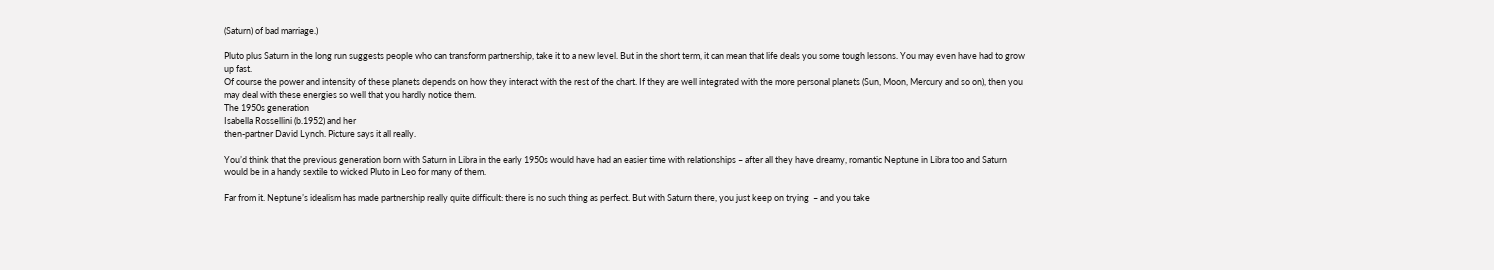(Saturn) of bad marriage.)

Pluto plus Saturn in the long run suggests people who can transform partnership, take it to a new level. But in the short term, it can mean that life deals you some tough lessons. You may even have had to grow up fast.
Of course the power and intensity of these planets depends on how they interact with the rest of the chart. If they are well integrated with the more personal planets (Sun, Moon, Mercury and so on), then you may deal with these energies so well that you hardly notice them.
The 1950s generation
Isabella Rossellini (b.1952) and her
then-partner David Lynch. Picture says it all really.

You’d think that the previous generation born with Saturn in Libra in the early 1950s would have had an easier time with relationships – after all they have dreamy, romantic Neptune in Libra too and Saturn would be in a handy sextile to wicked Pluto in Leo for many of them.

Far from it. Neptune’s idealism has made partnership really quite difficult: there is no such thing as perfect. But with Saturn there, you just keep on trying  – and you take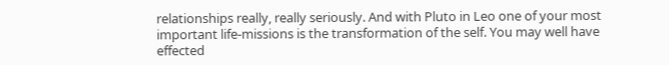relationships really, really seriously. And with Pluto in Leo one of your most important life-missions is the transformation of the self. You may well have effected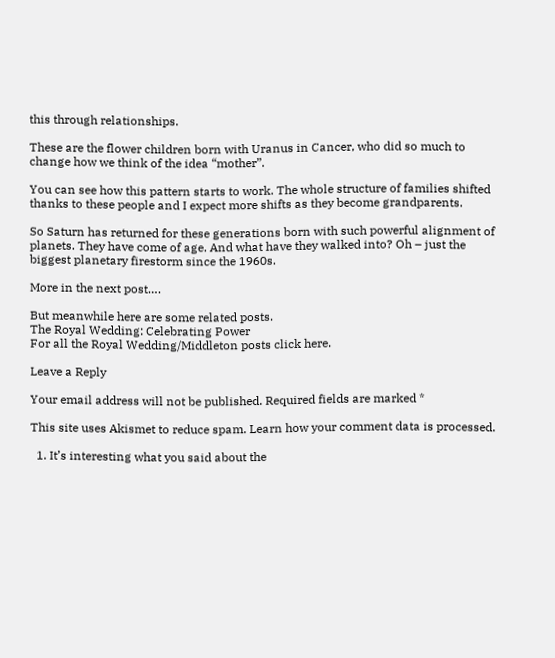this through relationships.

These are the flower children born with Uranus in Cancer, who did so much to change how we think of the idea “mother”.

You can see how this pattern starts to work. The whole structure of families shifted thanks to these people and I expect more shifts as they become grandparents.

So Saturn has returned for these generations born with such powerful alignment of planets. They have come of age. And what have they walked into? Oh – just the biggest planetary firestorm since the 1960s.

More in the next post….

But meanwhile here are some related posts.
The Royal Wedding: Celebrating Power
For all the Royal Wedding/Middleton posts click here.

Leave a Reply

Your email address will not be published. Required fields are marked *

This site uses Akismet to reduce spam. Learn how your comment data is processed.

  1. It’s interesting what you said about the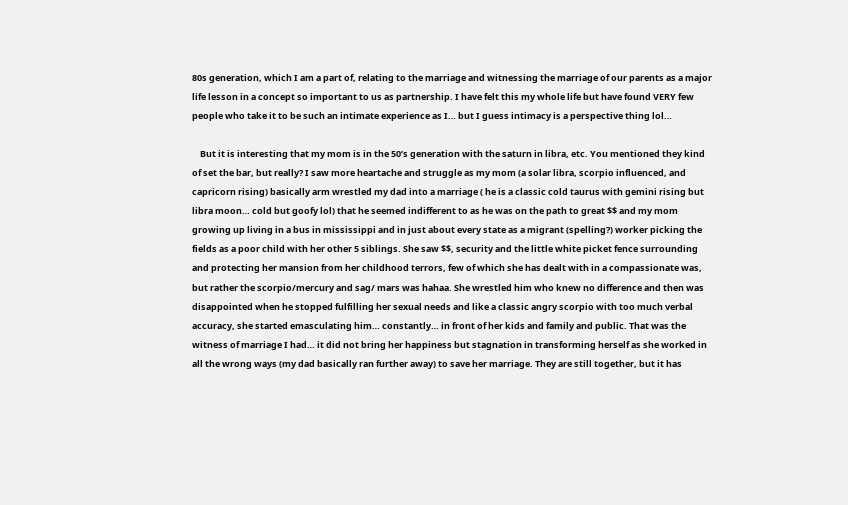80s generation, which I am a part of, relating to the marriage and witnessing the marriage of our parents as a major life lesson in a concept so important to us as partnership. I have felt this my whole life but have found VERY few people who take it to be such an intimate experience as I… but I guess intimacy is a perspective thing lol…

    But it is interesting that my mom is in the 50’s generation with the saturn in libra, etc. You mentioned they kind of set the bar, but really? I saw more heartache and struggle as my mom (a solar libra, scorpio influenced, and capricorn rising) basically arm wrestled my dad into a marriage ( he is a classic cold taurus with gemini rising but libra moon… cold but goofy lol) that he seemed indifferent to as he was on the path to great $$ and my mom growing up living in a bus in mississippi and in just about every state as a migrant (spelling?) worker picking the fields as a poor child with her other 5 siblings. She saw $$, security and the little white picket fence surrounding and protecting her mansion from her childhood terrors, few of which she has dealt with in a compassionate was, but rather the scorpio/mercury and sag/ mars was hahaa. She wrestled him who knew no difference and then was disappointed when he stopped fulfilling her sexual needs and like a classic angry scorpio with too much verbal accuracy, she started emasculating him… constantly… in front of her kids and family and public. That was the witness of marriage I had… it did not bring her happiness but stagnation in transforming herself as she worked in all the wrong ways (my dad basically ran further away) to save her marriage. They are still together, but it has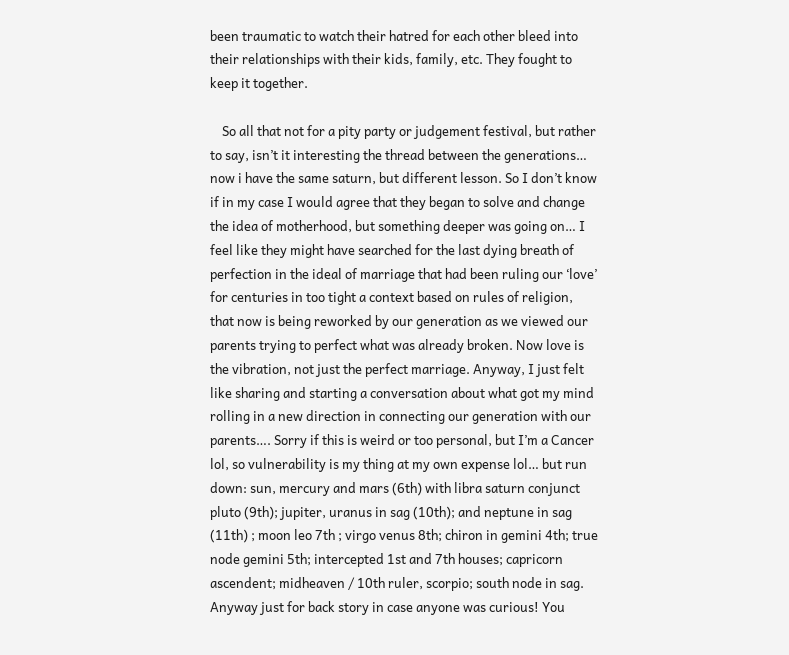been traumatic to watch their hatred for each other bleed into their relationships with their kids, family, etc. They fought to keep it together.

    So all that not for a pity party or judgement festival, but rather to say, isn’t it interesting the thread between the generations… now i have the same saturn, but different lesson. So I don’t know if in my case I would agree that they began to solve and change the idea of motherhood, but something deeper was going on… I feel like they might have searched for the last dying breath of perfection in the ideal of marriage that had been ruling our ‘love’ for centuries in too tight a context based on rules of religion, that now is being reworked by our generation as we viewed our parents trying to perfect what was already broken. Now love is the vibration, not just the perfect marriage. Anyway, I just felt like sharing and starting a conversation about what got my mind rolling in a new direction in connecting our generation with our parents…. Sorry if this is weird or too personal, but I’m a Cancer lol, so vulnerability is my thing at my own expense lol… but run down: sun, mercury and mars (6th) with libra saturn conjunct pluto (9th); jupiter, uranus in sag (10th); and neptune in sag (11th) ; moon leo 7th ; virgo venus 8th; chiron in gemini 4th; true node gemini 5th; intercepted 1st and 7th houses; capricorn ascendent; midheaven / 10th ruler, scorpio; south node in sag. Anyway just for back story in case anyone was curious! You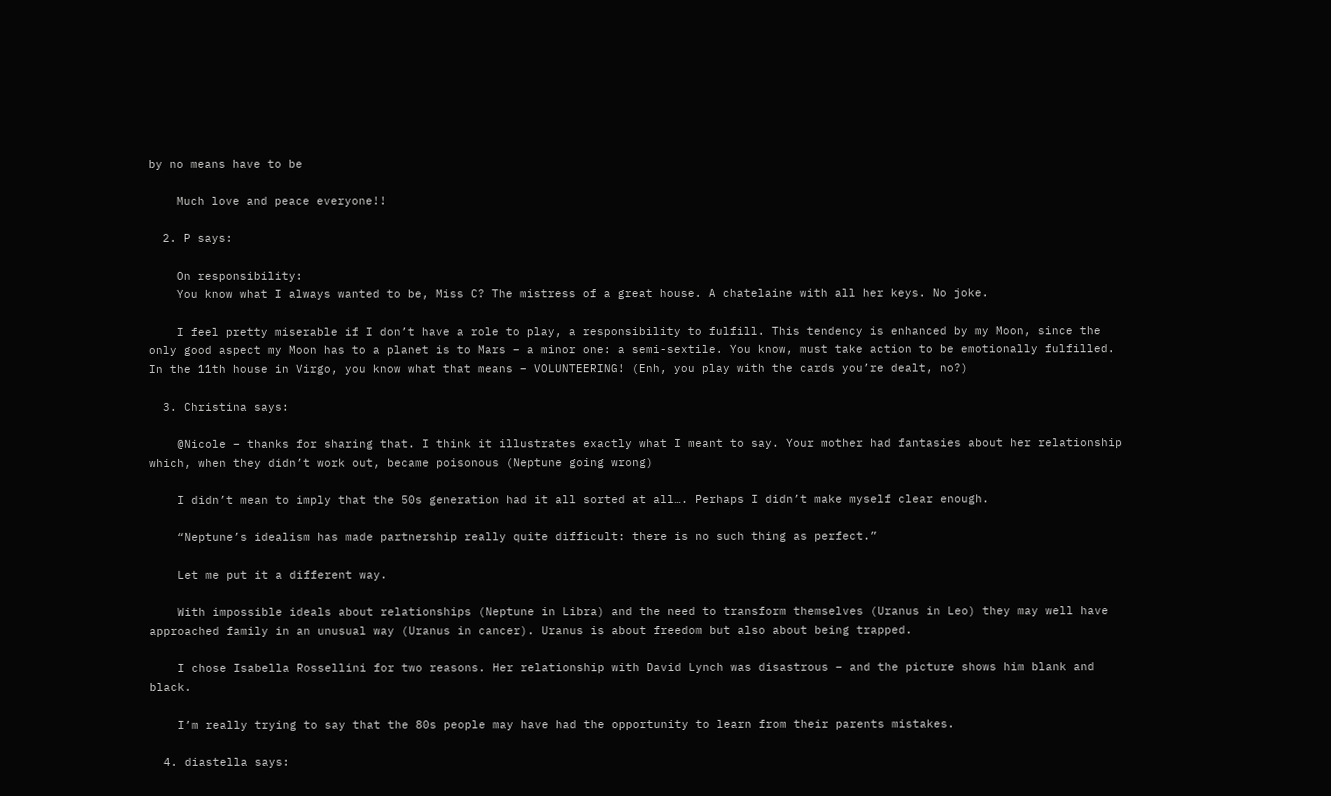by no means have to be

    Much love and peace everyone!!

  2. P says:

    On responsibility:
    You know what I always wanted to be, Miss C? The mistress of a great house. A chatelaine with all her keys. No joke.

    I feel pretty miserable if I don’t have a role to play, a responsibility to fulfill. This tendency is enhanced by my Moon, since the only good aspect my Moon has to a planet is to Mars – a minor one: a semi-sextile. You know, must take action to be emotionally fulfilled. In the 11th house in Virgo, you know what that means – VOLUNTEERING! (Enh, you play with the cards you’re dealt, no?)

  3. Christina says:

    @Nicole – thanks for sharing that. I think it illustrates exactly what I meant to say. Your mother had fantasies about her relationship which, when they didn’t work out, became poisonous (Neptune going wrong)

    I didn’t mean to imply that the 50s generation had it all sorted at all…. Perhaps I didn’t make myself clear enough.

    “Neptune’s idealism has made partnership really quite difficult: there is no such thing as perfect.”

    Let me put it a different way.

    With impossible ideals about relationships (Neptune in Libra) and the need to transform themselves (Uranus in Leo) they may well have approached family in an unusual way (Uranus in cancer). Uranus is about freedom but also about being trapped.

    I chose Isabella Rossellini for two reasons. Her relationship with David Lynch was disastrous – and the picture shows him blank and black.

    I’m really trying to say that the 80s people may have had the opportunity to learn from their parents mistakes.

  4. diastella says: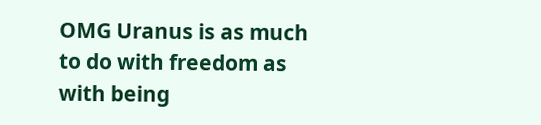OMG Uranus is as much to do with freedom as with being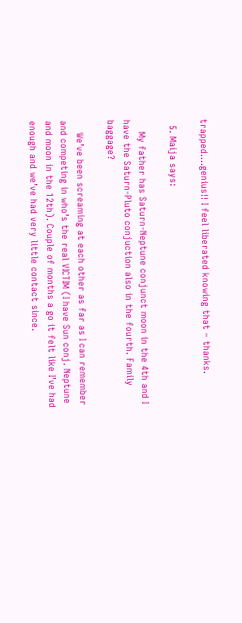trapped….genius!! I feel liberated knowing that – thanks.

  5. Maija says:

    My father has Saturn-Neptune conjunct moon in the 4th and I have the Saturn-Pluto conjuction also in the fourth. Family baggage?

    We’ve been screaming at each other as far as I can remember and competing in who’s the real VICTIM (I have Sun conj. Neptune and moon in the 12th). Couple of months a go it felt like I’ve had enough and we’ve had very little contact since.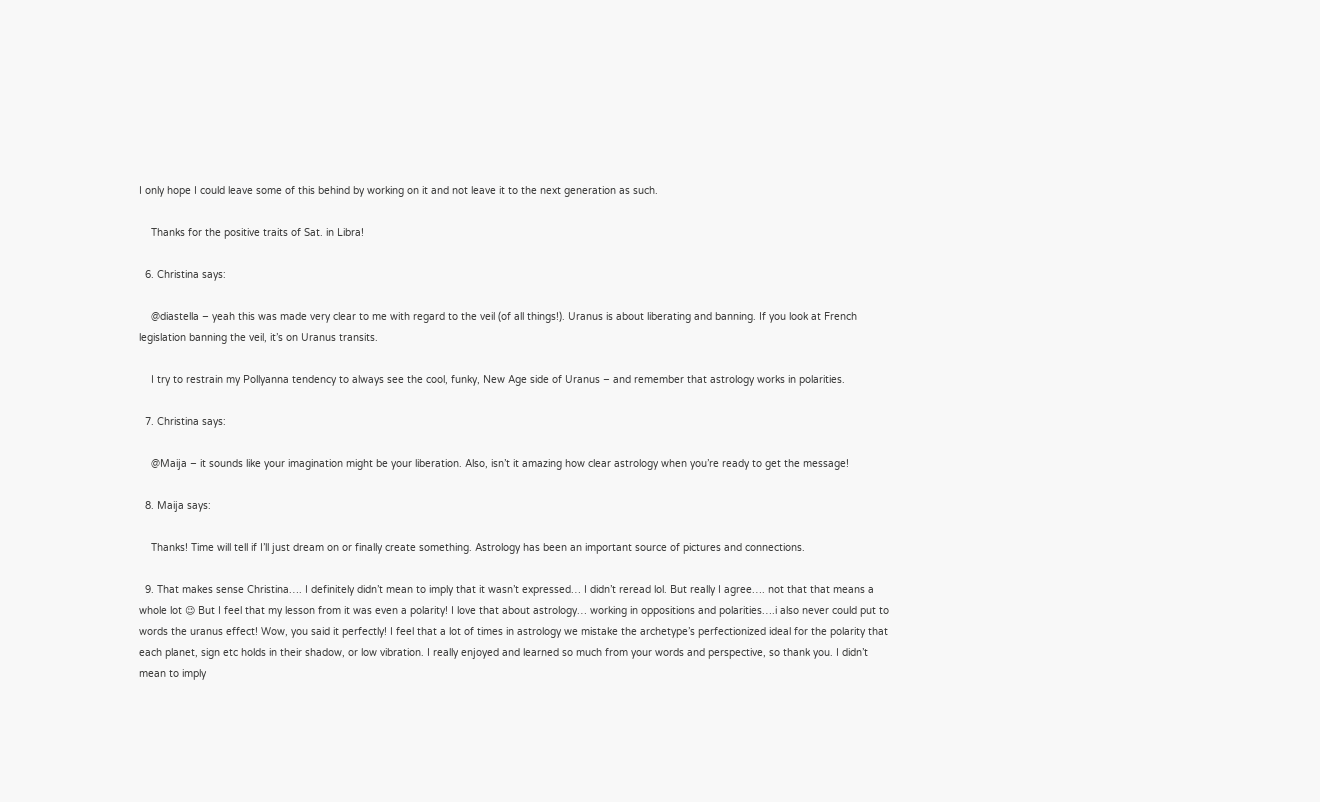I only hope I could leave some of this behind by working on it and not leave it to the next generation as such.

    Thanks for the positive traits of Sat. in Libra!

  6. Christina says:

    @diastella – yeah this was made very clear to me with regard to the veil (of all things!). Uranus is about liberating and banning. If you look at French legislation banning the veil, it’s on Uranus transits.

    I try to restrain my Pollyanna tendency to always see the cool, funky, New Age side of Uranus – and remember that astrology works in polarities.

  7. Christina says:

    @Maija – it sounds like your imagination might be your liberation. Also, isn’t it amazing how clear astrology when you’re ready to get the message!

  8. Maija says:

    Thanks! Time will tell if I’ll just dream on or finally create something. Astrology has been an important source of pictures and connections.

  9. That makes sense Christina…. I definitely didn’t mean to imply that it wasn’t expressed… I didn’t reread lol. But really I agree…. not that that means a whole lot 😉 But I feel that my lesson from it was even a polarity! I love that about astrology… working in oppositions and polarities….i also never could put to words the uranus effect! Wow, you said it perfectly! I feel that a lot of times in astrology we mistake the archetype’s perfectionized ideal for the polarity that each planet, sign etc holds in their shadow, or low vibration. I really enjoyed and learned so much from your words and perspective, so thank you. I didn’t mean to imply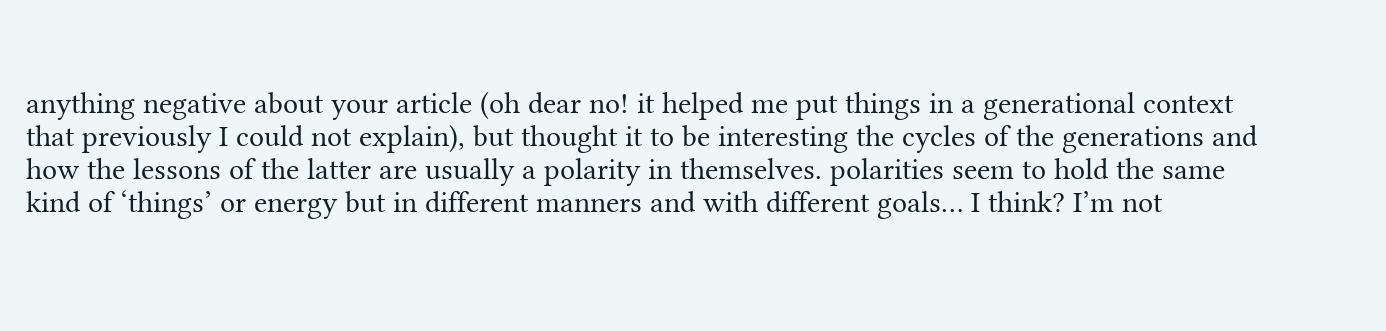anything negative about your article (oh dear no! it helped me put things in a generational context that previously I could not explain), but thought it to be interesting the cycles of the generations and how the lessons of the latter are usually a polarity in themselves. polarities seem to hold the same kind of ‘things’ or energy but in different manners and with different goals… I think? I’m not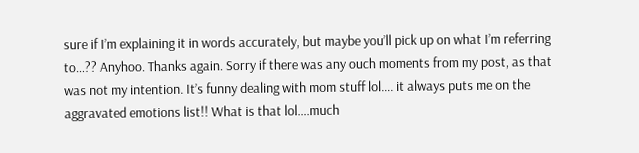sure if I’m explaining it in words accurately, but maybe you’ll pick up on what I’m referring to…?? Anyhoo. Thanks again. Sorry if there was any ouch moments from my post, as that was not my intention. It’s funny dealing with mom stuff lol…. it always puts me on the aggravated emotions list!! What is that lol….much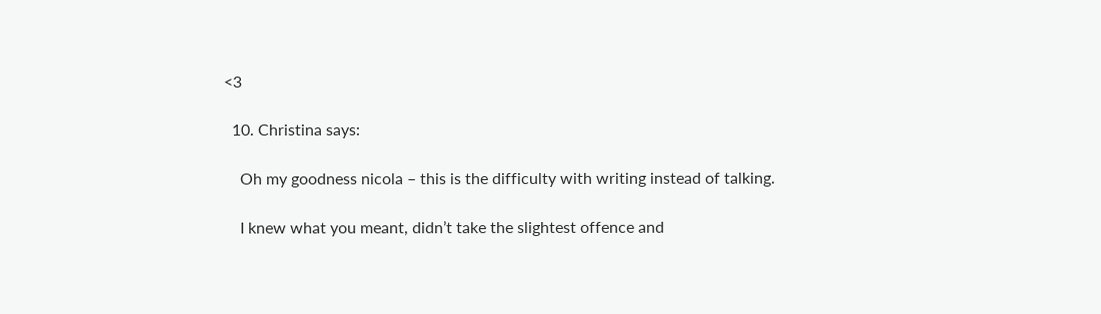<3

  10. Christina says:

    Oh my goodness nicola – this is the difficulty with writing instead of talking.

    I knew what you meant, didn’t take the slightest offence and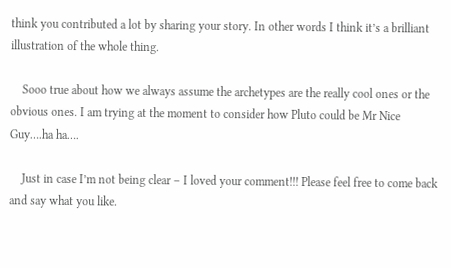think you contributed a lot by sharing your story. In other words I think it’s a brilliant illustration of the whole thing.

    Sooo true about how we always assume the archetypes are the really cool ones or the obvious ones. I am trying at the moment to consider how Pluto could be Mr Nice Guy….ha ha….

    Just in case I’m not being clear – I loved your comment!!! Please feel free to come back and say what you like.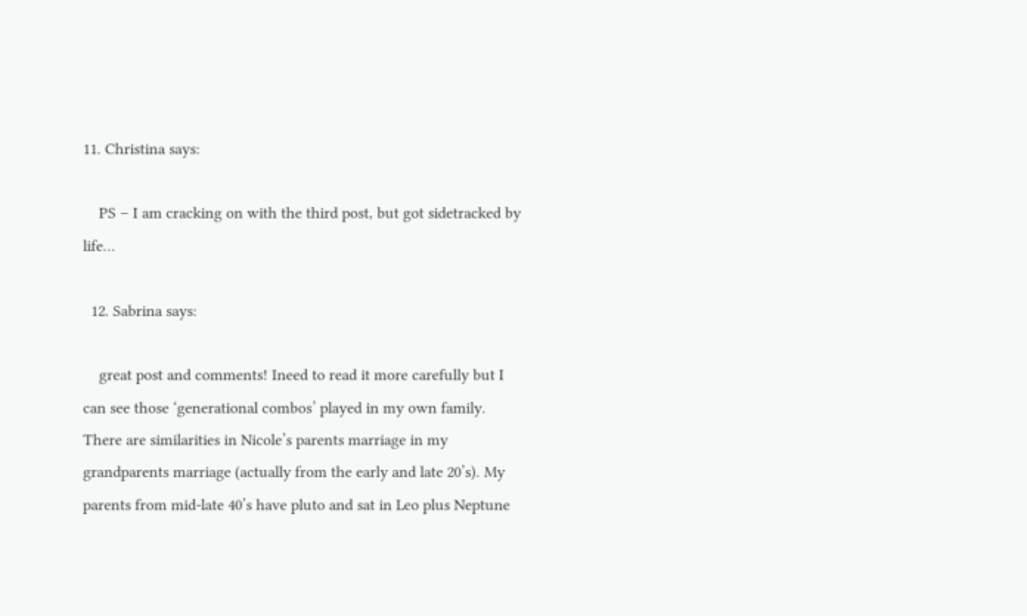11. Christina says:

    PS – I am cracking on with the third post, but got sidetracked by life…

  12. Sabrina says:

    great post and comments! Ineed to read it more carefully but I can see those ‘generational combos’ played in my own family. There are similarities in Nicole’s parents marriage in my grandparents marriage (actually from the early and late 20’s). My parents from mid-late 40’s have pluto and sat in Leo plus Neptune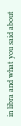in libra and what you said about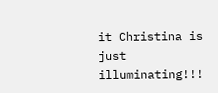it Christina is just illuminating!!!